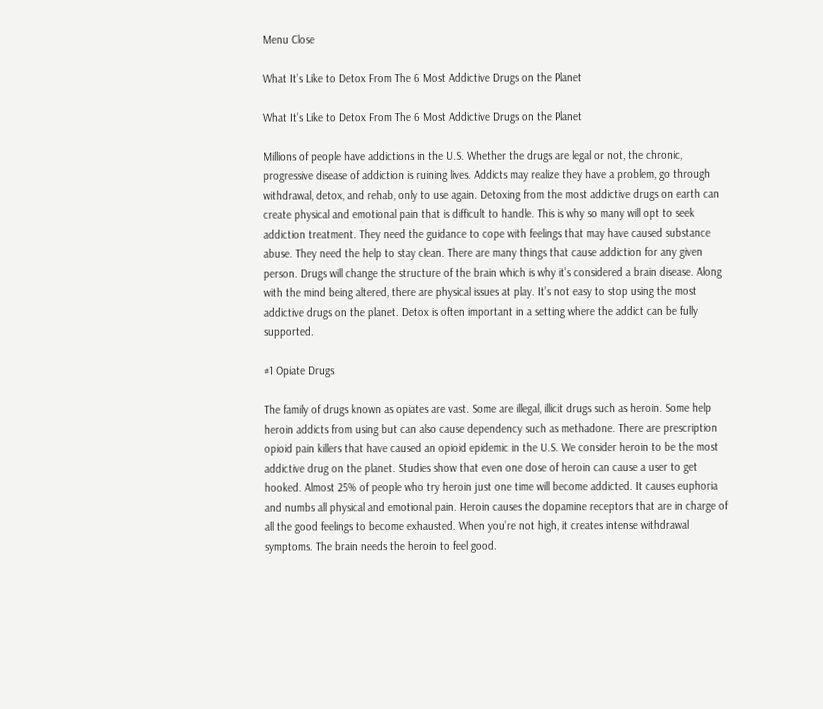Menu Close

What It’s Like to Detox From The 6 Most Addictive Drugs on the Planet

What It’s Like to Detox From The 6 Most Addictive Drugs on the Planet

Millions of people have addictions in the U.S. Whether the drugs are legal or not, the chronic, progressive disease of addiction is ruining lives. Addicts may realize they have a problem, go through withdrawal, detox, and rehab, only to use again. Detoxing from the most addictive drugs on earth can create physical and emotional pain that is difficult to handle. This is why so many will opt to seek addiction treatment. They need the guidance to cope with feelings that may have caused substance abuse. They need the help to stay clean. There are many things that cause addiction for any given person. Drugs will change the structure of the brain which is why it’s considered a brain disease. Along with the mind being altered, there are physical issues at play. It’s not easy to stop using the most addictive drugs on the planet. Detox is often important in a setting where the addict can be fully supported.

#1 Opiate Drugs

The family of drugs known as opiates are vast. Some are illegal, illicit drugs such as heroin. Some help heroin addicts from using but can also cause dependency such as methadone. There are prescription opioid pain killers that have caused an opioid epidemic in the U.S. We consider heroin to be the most addictive drug on the planet. Studies show that even one dose of heroin can cause a user to get hooked. Almost 25% of people who try heroin just one time will become addicted. It causes euphoria and numbs all physical and emotional pain. Heroin causes the dopamine receptors that are in charge of all the good feelings to become exhausted. When you’re not high, it creates intense withdrawal symptoms. The brain needs the heroin to feel good.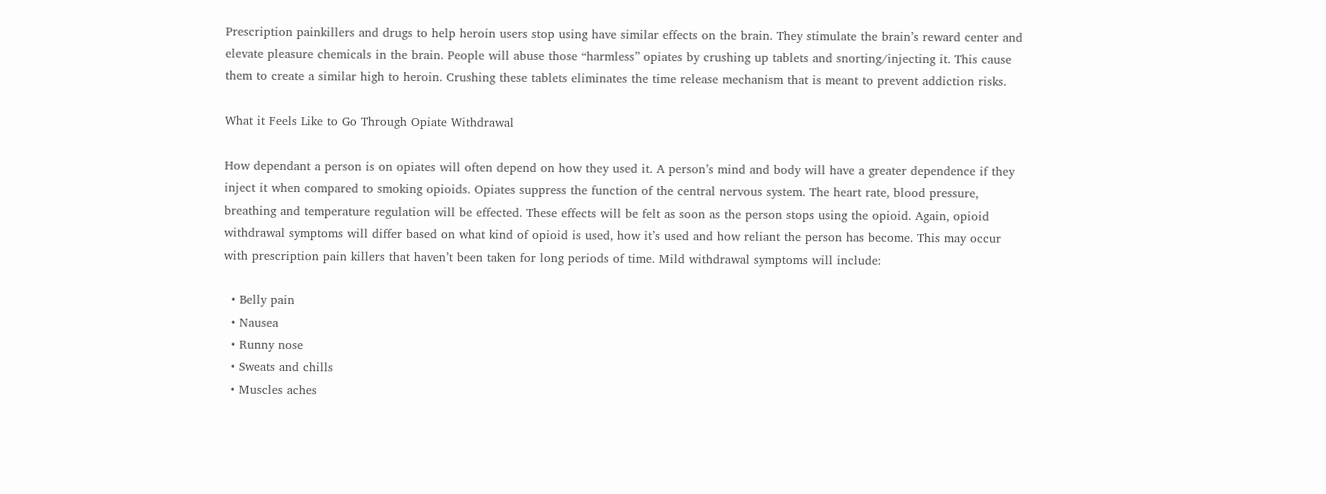Prescription painkillers and drugs to help heroin users stop using have similar effects on the brain. They stimulate the brain’s reward center and elevate pleasure chemicals in the brain. People will abuse those “harmless” opiates by crushing up tablets and snorting/injecting it. This cause them to create a similar high to heroin. Crushing these tablets eliminates the time release mechanism that is meant to prevent addiction risks.

What it Feels Like to Go Through Opiate Withdrawal

How dependant a person is on opiates will often depend on how they used it. A person’s mind and body will have a greater dependence if they inject it when compared to smoking opioids. Opiates suppress the function of the central nervous system. The heart rate, blood pressure, breathing and temperature regulation will be effected. These effects will be felt as soon as the person stops using the opioid. Again, opioid withdrawal symptoms will differ based on what kind of opioid is used, how it’s used and how reliant the person has become. This may occur with prescription pain killers that haven’t been taken for long periods of time. Mild withdrawal symptoms will include:

  • Belly pain
  • Nausea
  • Runny nose
  • Sweats and chills
  • Muscles aches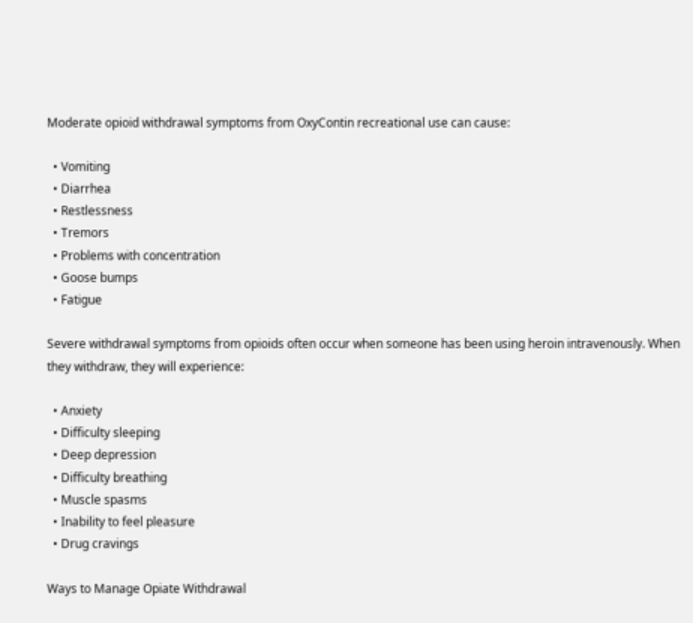Moderate opioid withdrawal symptoms from OxyContin recreational use can cause:

  • Vomiting
  • Diarrhea
  • Restlessness
  • Tremors
  • Problems with concentration
  • Goose bumps
  • Fatigue

Severe withdrawal symptoms from opioids often occur when someone has been using heroin intravenously. When they withdraw, they will experience:

  • Anxiety
  • Difficulty sleeping
  • Deep depression
  • Difficulty breathing
  • Muscle spasms
  • Inability to feel pleasure
  • Drug cravings

Ways to Manage Opiate Withdrawal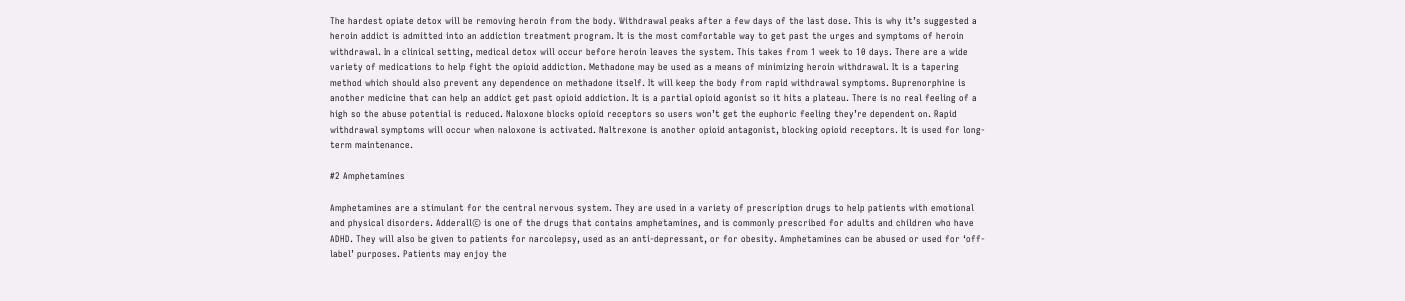The hardest opiate detox will be removing heroin from the body. Withdrawal peaks after a few days of the last dose. This is why it’s suggested a heroin addict is admitted into an addiction treatment program. It is the most comfortable way to get past the urges and symptoms of heroin withdrawal. In a clinical setting, medical detox will occur before heroin leaves the system. This takes from 1 week to 10 days. There are a wide variety of medications to help fight the opioid addiction. Methadone may be used as a means of minimizing heroin withdrawal. It is a tapering method which should also prevent any dependence on methadone itself. It will keep the body from rapid withdrawal symptoms. Buprenorphine is another medicine that can help an addict get past opioid addiction. It is a partial opioid agonist so it hits a plateau. There is no real feeling of a high so the abuse potential is reduced. Naloxone blocks opioid receptors so users won’t get the euphoric feeling they’re dependent on. Rapid withdrawal symptoms will occur when naloxone is activated. Naltrexone is another opioid antagonist, blocking opioid receptors. It is used for long-term maintenance.

#2 Amphetamines

Amphetamines are a stimulant for the central nervous system. They are used in a variety of prescription drugs to help patients with emotional and physical disorders. Adderall© is one of the drugs that contains amphetamines, and is commonly prescribed for adults and children who have ADHD. They will also be given to patients for narcolepsy, used as an anti-depressant, or for obesity. Amphetamines can be abused or used for ‘off-label’ purposes. Patients may enjoy the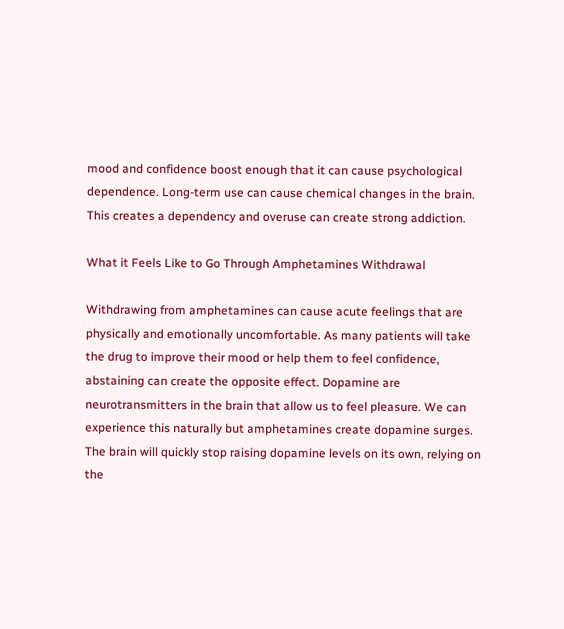mood and confidence boost enough that it can cause psychological dependence. Long-term use can cause chemical changes in the brain. This creates a dependency and overuse can create strong addiction.

What it Feels Like to Go Through Amphetamines Withdrawal

Withdrawing from amphetamines can cause acute feelings that are physically and emotionally uncomfortable. As many patients will take the drug to improve their mood or help them to feel confidence, abstaining can create the opposite effect. Dopamine are neurotransmitters in the brain that allow us to feel pleasure. We can experience this naturally but amphetamines create dopamine surges. The brain will quickly stop raising dopamine levels on its own, relying on the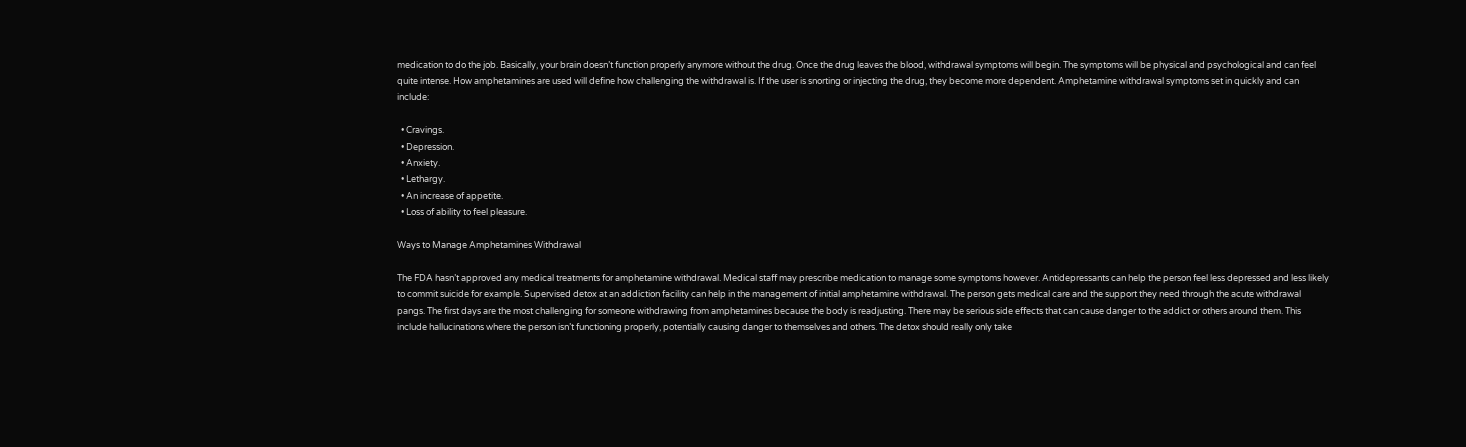medication to do the job. Basically, your brain doesn’t function properly anymore without the drug. Once the drug leaves the blood, withdrawal symptoms will begin. The symptoms will be physical and psychological and can feel quite intense. How amphetamines are used will define how challenging the withdrawal is. If the user is snorting or injecting the drug, they become more dependent. Amphetamine withdrawal symptoms set in quickly and can include:

  • Cravings.
  • Depression.
  • Anxiety.
  • Lethargy.
  • An increase of appetite.
  • Loss of ability to feel pleasure.

Ways to Manage Amphetamines Withdrawal

The FDA hasn’t approved any medical treatments for amphetamine withdrawal. Medical staff may prescribe medication to manage some symptoms however. Antidepressants can help the person feel less depressed and less likely to commit suicide for example. Supervised detox at an addiction facility can help in the management of initial amphetamine withdrawal. The person gets medical care and the support they need through the acute withdrawal pangs. The first days are the most challenging for someone withdrawing from amphetamines because the body is readjusting. There may be serious side effects that can cause danger to the addict or others around them. This include hallucinations where the person isn’t functioning properly, potentially causing danger to themselves and others. The detox should really only take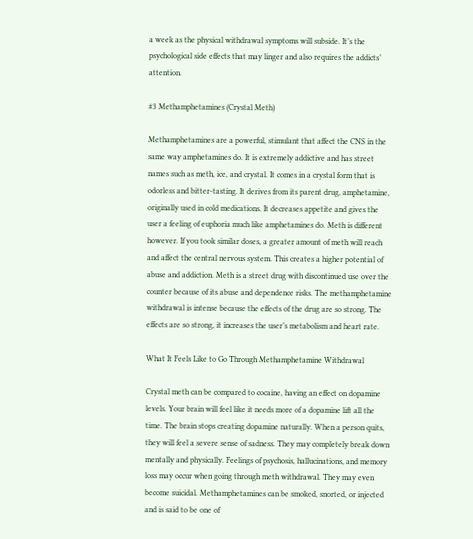a week as the physical withdrawal symptoms will subside. It’s the psychological side effects that may linger and also requires the addicts’ attention.

#3 Methamphetamines (Crystal Meth)

Methamphetamines are a powerful, stimulant that affect the CNS in the same way amphetamines do. It is extremely addictive and has street names such as meth, ice, and crystal. It comes in a crystal form that is odorless and bitter-tasting. It derives from its parent drug, amphetamine, originally used in cold medications. It decreases appetite and gives the user a feeling of euphoria much like amphetamines do. Meth is different however. If you took similar doses, a greater amount of meth will reach and affect the central nervous system. This creates a higher potential of abuse and addiction. Meth is a street drug with discontinued use over the counter because of its abuse and dependence risks. The methamphetamine withdrawal is intense because the effects of the drug are so strong. The effects are so strong, it increases the user’s metabolism and heart rate.

What It Feels Like to Go Through Methamphetamine Withdrawal

Crystal meth can be compared to cocaine, having an effect on dopamine levels. Your brain will feel like it needs more of a dopamine lift all the time. The brain stops creating dopamine naturally. When a person quits, they will feel a severe sense of sadness. They may completely break down mentally and physically. Feelings of psychosis, hallucinations, and memory loss may occur when going through meth withdrawal. They may even become suicidal. Methamphetamines can be smoked, snorted, or injected and is said to be one of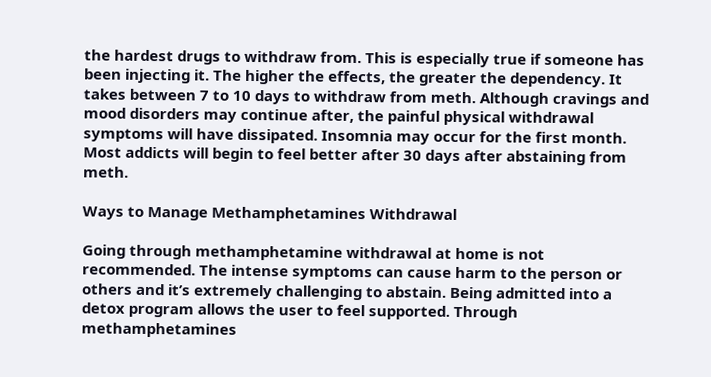the hardest drugs to withdraw from. This is especially true if someone has been injecting it. The higher the effects, the greater the dependency. It takes between 7 to 10 days to withdraw from meth. Although cravings and mood disorders may continue after, the painful physical withdrawal symptoms will have dissipated. Insomnia may occur for the first month. Most addicts will begin to feel better after 30 days after abstaining from meth.

Ways to Manage Methamphetamines Withdrawal

Going through methamphetamine withdrawal at home is not recommended. The intense symptoms can cause harm to the person or others and it’s extremely challenging to abstain. Being admitted into a detox program allows the user to feel supported. Through methamphetamines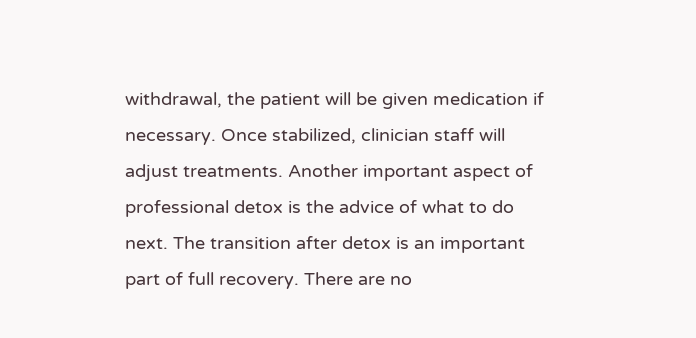withdrawal, the patient will be given medication if necessary. Once stabilized, clinician staff will adjust treatments. Another important aspect of professional detox is the advice of what to do next. The transition after detox is an important part of full recovery. There are no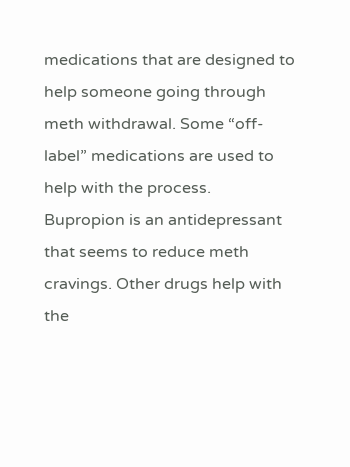medications that are designed to help someone going through meth withdrawal. Some “off-label” medications are used to help with the process. Bupropion is an antidepressant that seems to reduce meth cravings. Other drugs help with the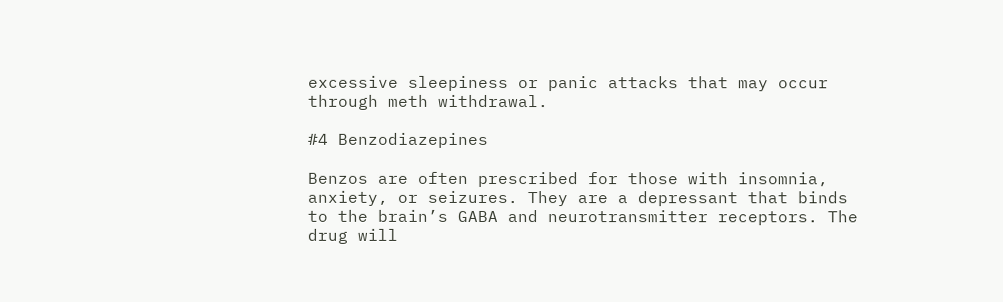excessive sleepiness or panic attacks that may occur through meth withdrawal.

#4 Benzodiazepines

Benzos are often prescribed for those with insomnia, anxiety, or seizures. They are a depressant that binds to the brain’s GABA and neurotransmitter receptors. The drug will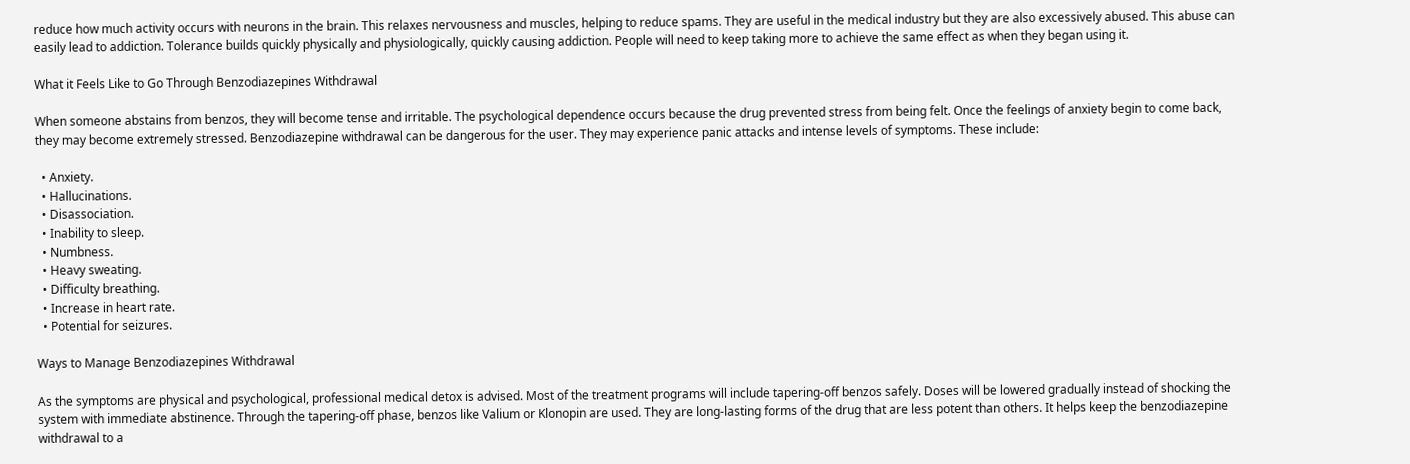reduce how much activity occurs with neurons in the brain. This relaxes nervousness and muscles, helping to reduce spams. They are useful in the medical industry but they are also excessively abused. This abuse can easily lead to addiction. Tolerance builds quickly physically and physiologically, quickly causing addiction. People will need to keep taking more to achieve the same effect as when they began using it.

What it Feels Like to Go Through Benzodiazepines Withdrawal

When someone abstains from benzos, they will become tense and irritable. The psychological dependence occurs because the drug prevented stress from being felt. Once the feelings of anxiety begin to come back, they may become extremely stressed. Benzodiazepine withdrawal can be dangerous for the user. They may experience panic attacks and intense levels of symptoms. These include:

  • Anxiety.
  • Hallucinations.
  • Disassociation.
  • Inability to sleep.
  • Numbness.
  • Heavy sweating.
  • Difficulty breathing.
  • Increase in heart rate.
  • Potential for seizures.

Ways to Manage Benzodiazepines Withdrawal

As the symptoms are physical and psychological, professional medical detox is advised. Most of the treatment programs will include tapering-off benzos safely. Doses will be lowered gradually instead of shocking the system with immediate abstinence. Through the tapering-off phase, benzos like Valium or Klonopin are used. They are long-lasting forms of the drug that are less potent than others. It helps keep the benzodiazepine withdrawal to a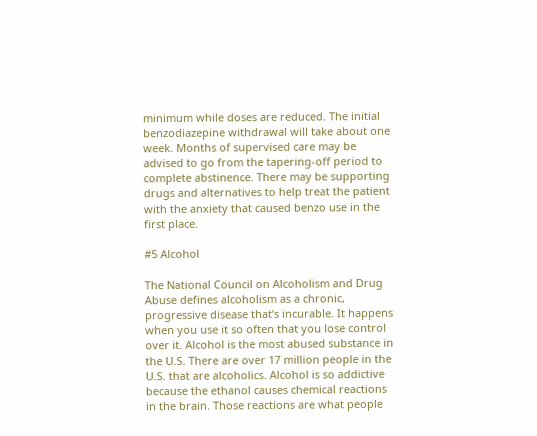minimum while doses are reduced. The initial benzodiazepine withdrawal will take about one week. Months of supervised care may be advised to go from the tapering-off period to complete abstinence. There may be supporting drugs and alternatives to help treat the patient with the anxiety that caused benzo use in the first place.

#5 Alcohol

The National Council on Alcoholism and Drug Abuse defines alcoholism as a chronic, progressive disease that’s incurable. It happens when you use it so often that you lose control over it. Alcohol is the most abused substance in the U.S. There are over 17 million people in the U.S. that are alcoholics. Alcohol is so addictive because the ethanol causes chemical reactions in the brain. Those reactions are what people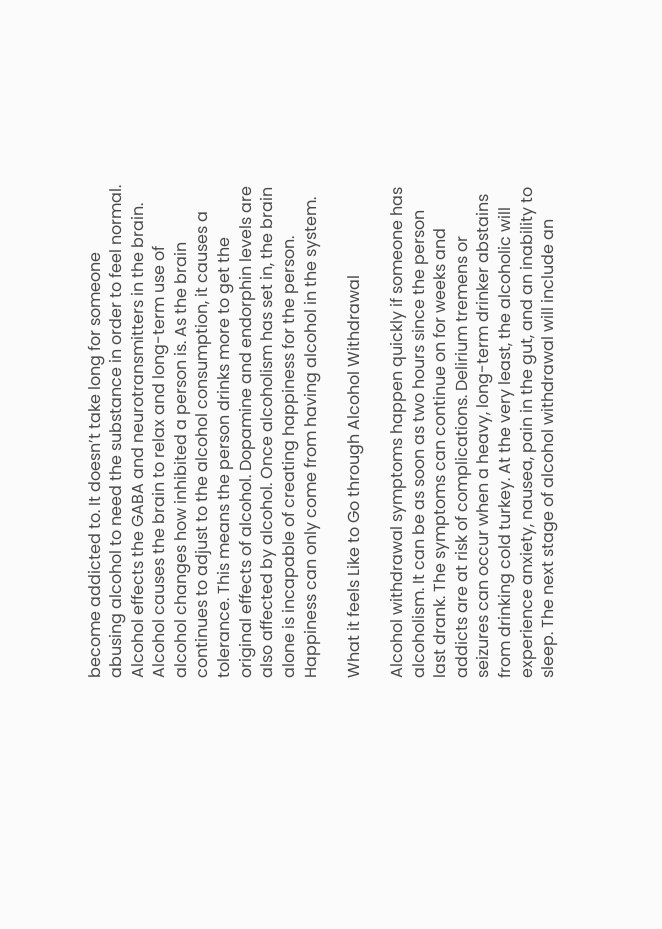become addicted to. It doesn’t take long for someone abusing alcohol to need the substance in order to feel normal. Alcohol effects the GABA and neurotransmitters in the brain. Alcohol causes the brain to relax and long-term use of alcohol changes how inhibited a person is. As the brain continues to adjust to the alcohol consumption, it causes a tolerance. This means the person drinks more to get the original effects of alcohol. Dopamine and endorphin levels are also affected by alcohol. Once alcoholism has set in, the brain alone is incapable of creating happiness for the person. Happiness can only come from having alcohol in the system.

What it feels Like to Go through Alcohol Withdrawal

Alcohol withdrawal symptoms happen quickly if someone has alcoholism. It can be as soon as two hours since the person last drank. The symptoms can continue on for weeks and addicts are at risk of complications. Delirium tremens or seizures can occur when a heavy, long-term drinker abstains from drinking cold turkey. At the very least, the alcoholic will experience anxiety, nausea, pain in the gut, and an inability to sleep. The next stage of alcohol withdrawal will include an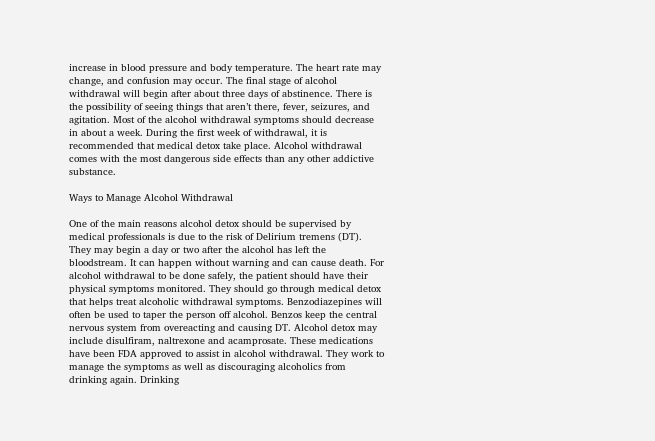increase in blood pressure and body temperature. The heart rate may change, and confusion may occur. The final stage of alcohol withdrawal will begin after about three days of abstinence. There is the possibility of seeing things that aren’t there, fever, seizures, and agitation. Most of the alcohol withdrawal symptoms should decrease in about a week. During the first week of withdrawal, it is recommended that medical detox take place. Alcohol withdrawal comes with the most dangerous side effects than any other addictive substance.

Ways to Manage Alcohol Withdrawal

One of the main reasons alcohol detox should be supervised by medical professionals is due to the risk of Delirium tremens (DT). They may begin a day or two after the alcohol has left the bloodstream. It can happen without warning and can cause death. For alcohol withdrawal to be done safely, the patient should have their physical symptoms monitored. They should go through medical detox that helps treat alcoholic withdrawal symptoms. Benzodiazepines will often be used to taper the person off alcohol. Benzos keep the central nervous system from overeacting and causing DT. Alcohol detox may include disulfiram, naltrexone and acamprosate. These medications have been FDA approved to assist in alcohol withdrawal. They work to manage the symptoms as well as discouraging alcoholics from drinking again. Drinking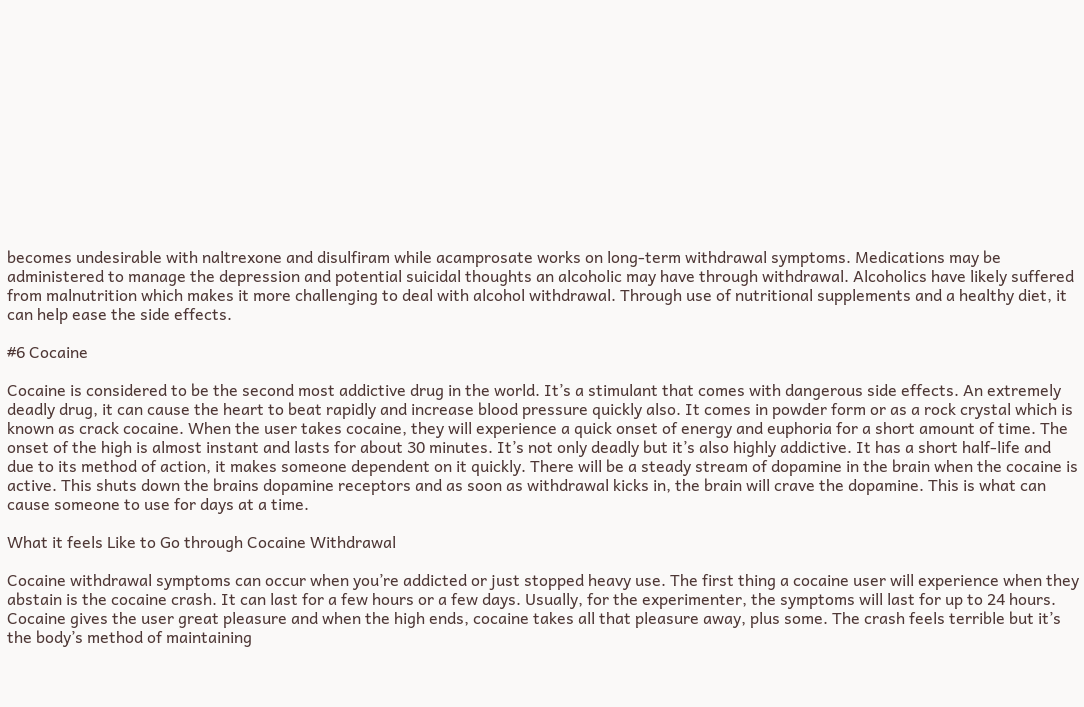becomes undesirable with naltrexone and disulfiram while acamprosate works on long-term withdrawal symptoms. Medications may be administered to manage the depression and potential suicidal thoughts an alcoholic may have through withdrawal. Alcoholics have likely suffered from malnutrition which makes it more challenging to deal with alcohol withdrawal. Through use of nutritional supplements and a healthy diet, it can help ease the side effects.

#6 Cocaine

Cocaine is considered to be the second most addictive drug in the world. It’s a stimulant that comes with dangerous side effects. An extremely deadly drug, it can cause the heart to beat rapidly and increase blood pressure quickly also. It comes in powder form or as a rock crystal which is known as crack cocaine. When the user takes cocaine, they will experience a quick onset of energy and euphoria for a short amount of time. The onset of the high is almost instant and lasts for about 30 minutes. It’s not only deadly but it’s also highly addictive. It has a short half-life and due to its method of action, it makes someone dependent on it quickly. There will be a steady stream of dopamine in the brain when the cocaine is active. This shuts down the brains dopamine receptors and as soon as withdrawal kicks in, the brain will crave the dopamine. This is what can cause someone to use for days at a time.

What it feels Like to Go through Cocaine Withdrawal

Cocaine withdrawal symptoms can occur when you’re addicted or just stopped heavy use. The first thing a cocaine user will experience when they abstain is the cocaine crash. It can last for a few hours or a few days. Usually, for the experimenter, the symptoms will last for up to 24 hours. Cocaine gives the user great pleasure and when the high ends, cocaine takes all that pleasure away, plus some. The crash feels terrible but it’s the body’s method of maintaining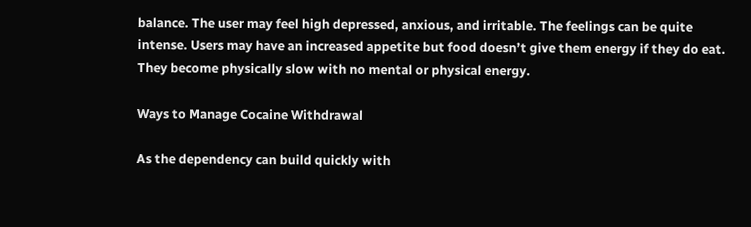balance. The user may feel high depressed, anxious, and irritable. The feelings can be quite intense. Users may have an increased appetite but food doesn’t give them energy if they do eat. They become physically slow with no mental or physical energy.

Ways to Manage Cocaine Withdrawal

As the dependency can build quickly with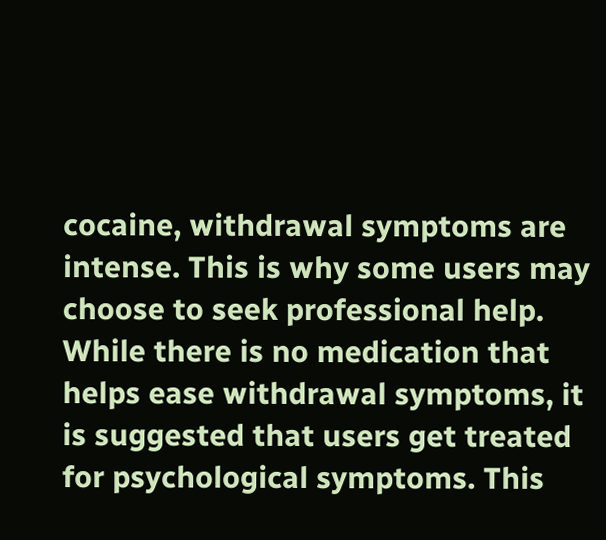cocaine, withdrawal symptoms are intense. This is why some users may choose to seek professional help. While there is no medication that helps ease withdrawal symptoms, it is suggested that users get treated for psychological symptoms. This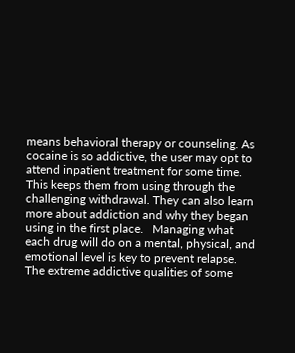means behavioral therapy or counseling. As cocaine is so addictive, the user may opt to attend inpatient treatment for some time. This keeps them from using through the challenging withdrawal. They can also learn more about addiction and why they began using in the first place.   Managing what each drug will do on a mental, physical, and emotional level is key to prevent relapse. The extreme addictive qualities of some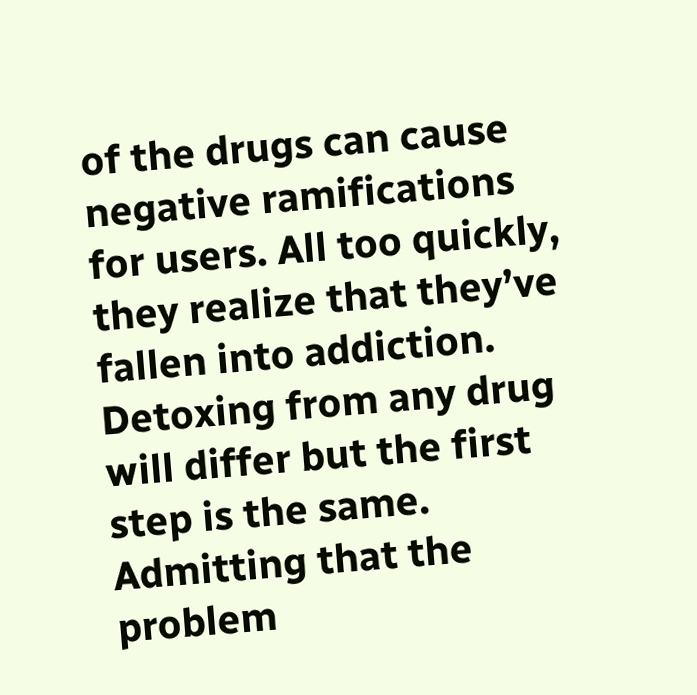of the drugs can cause negative ramifications for users. All too quickly, they realize that they’ve fallen into addiction. Detoxing from any drug will differ but the first step is the same. Admitting that the problem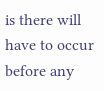is there will have to occur before any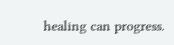healing can progress.